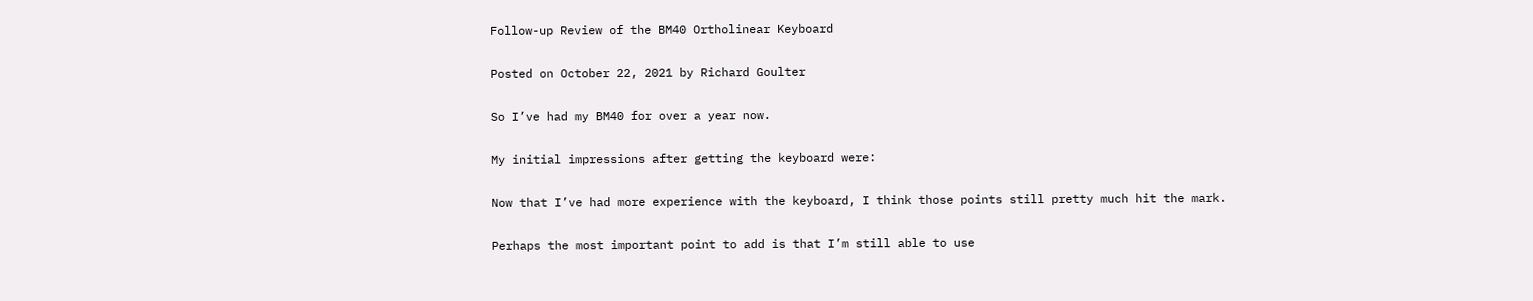Follow-up Review of the BM40 Ortholinear Keyboard

Posted on October 22, 2021 by Richard Goulter

So I’ve had my BM40 for over a year now.

My initial impressions after getting the keyboard were:

Now that I’ve had more experience with the keyboard, I think those points still pretty much hit the mark.

Perhaps the most important point to add is that I’m still able to use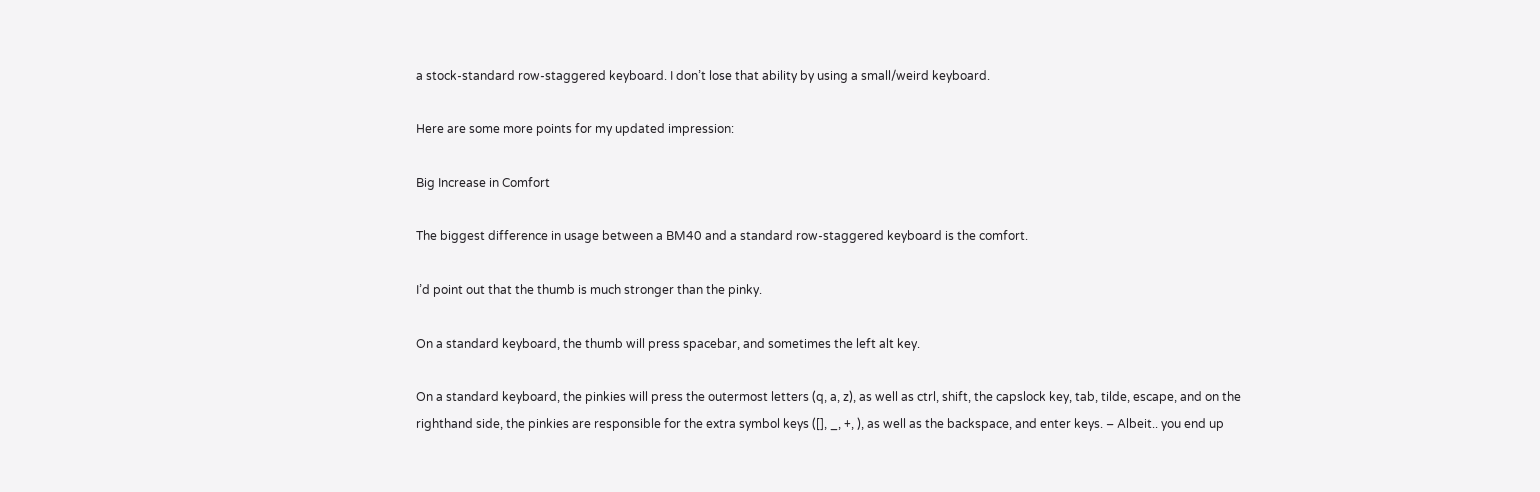a stock-standard row-staggered keyboard. I don’t lose that ability by using a small/weird keyboard.

Here are some more points for my updated impression:

Big Increase in Comfort

The biggest difference in usage between a BM40 and a standard row-staggered keyboard is the comfort.

I’d point out that the thumb is much stronger than the pinky.

On a standard keyboard, the thumb will press spacebar, and sometimes the left alt key.

On a standard keyboard, the pinkies will press the outermost letters (q, a, z), as well as ctrl, shift, the capslock key, tab, tilde, escape, and on the righthand side, the pinkies are responsible for the extra symbol keys ([], _, +, ), as well as the backspace, and enter keys. – Albeit.. you end up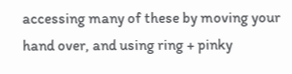accessing many of these by moving your hand over, and using ring + pinky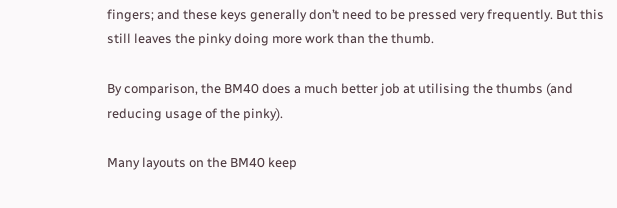fingers; and these keys generally don’t need to be pressed very frequently. But this still leaves the pinky doing more work than the thumb.

By comparison, the BM40 does a much better job at utilising the thumbs (and reducing usage of the pinky).

Many layouts on the BM40 keep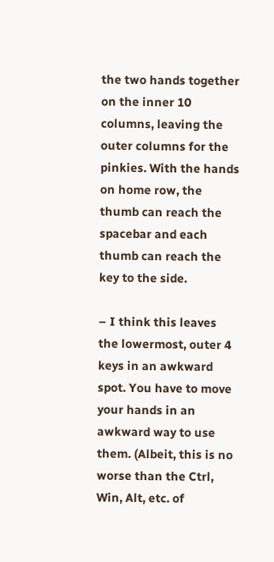the two hands together on the inner 10 columns, leaving the outer columns for the pinkies. With the hands on home row, the thumb can reach the spacebar and each thumb can reach the key to the side.

– I think this leaves the lowermost, outer 4 keys in an awkward spot. You have to move your hands in an awkward way to use them. (Albeit, this is no worse than the Ctrl, Win, Alt, etc. of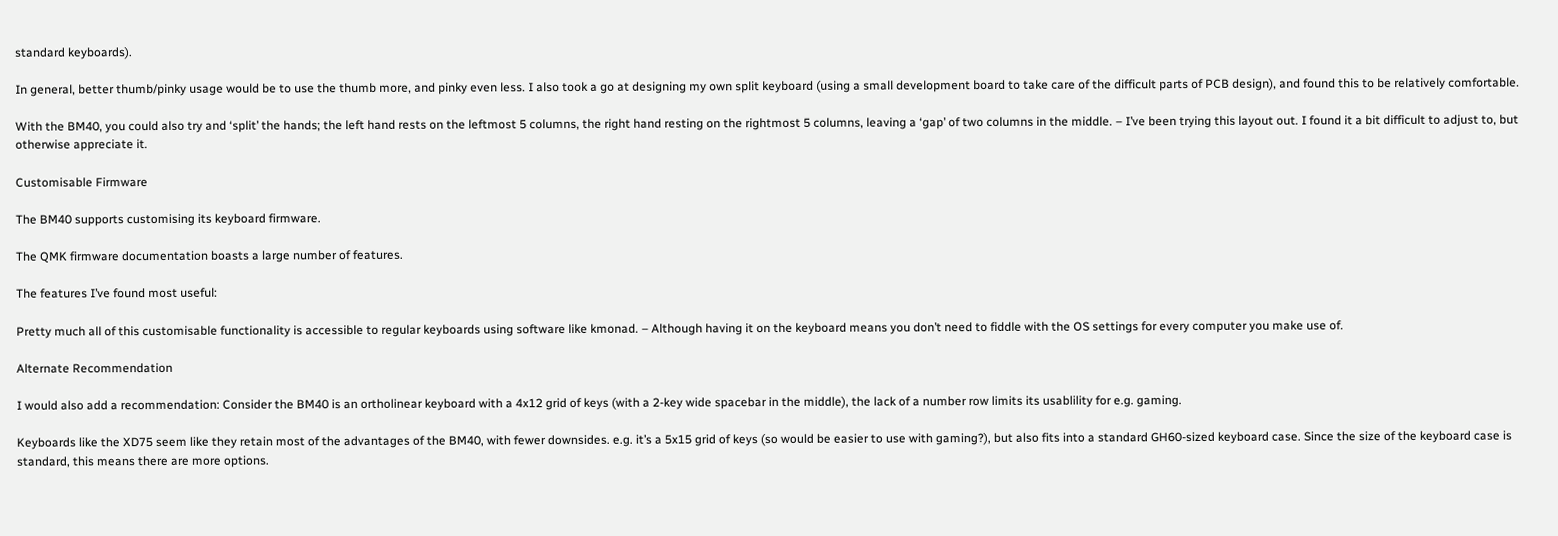standard keyboards).

In general, better thumb/pinky usage would be to use the thumb more, and pinky even less. I also took a go at designing my own split keyboard (using a small development board to take care of the difficult parts of PCB design), and found this to be relatively comfortable.

With the BM40, you could also try and ‘split’ the hands; the left hand rests on the leftmost 5 columns, the right hand resting on the rightmost 5 columns, leaving a ‘gap’ of two columns in the middle. – I’ve been trying this layout out. I found it a bit difficult to adjust to, but otherwise appreciate it.

Customisable Firmware

The BM40 supports customising its keyboard firmware.

The QMK firmware documentation boasts a large number of features.

The features I’ve found most useful:

Pretty much all of this customisable functionality is accessible to regular keyboards using software like kmonad. – Although having it on the keyboard means you don’t need to fiddle with the OS settings for every computer you make use of.

Alternate Recommendation

I would also add a recommendation: Consider the BM40 is an ortholinear keyboard with a 4x12 grid of keys (with a 2-key wide spacebar in the middle), the lack of a number row limits its usablility for e.g. gaming.

Keyboards like the XD75 seem like they retain most of the advantages of the BM40, with fewer downsides. e.g. it’s a 5x15 grid of keys (so would be easier to use with gaming?), but also fits into a standard GH60-sized keyboard case. Since the size of the keyboard case is standard, this means there are more options.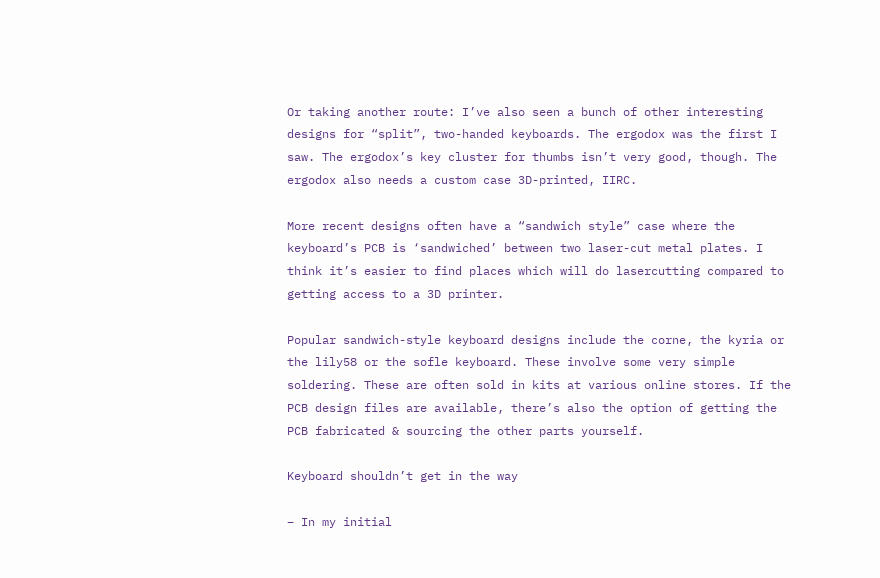Or taking another route: I’ve also seen a bunch of other interesting designs for “split”, two-handed keyboards. The ergodox was the first I saw. The ergodox’s key cluster for thumbs isn’t very good, though. The ergodox also needs a custom case 3D-printed, IIRC.

More recent designs often have a “sandwich style” case where the keyboard’s PCB is ‘sandwiched’ between two laser-cut metal plates. I think it’s easier to find places which will do lasercutting compared to getting access to a 3D printer.

Popular sandwich-style keyboard designs include the corne, the kyria or the lily58 or the sofle keyboard. These involve some very simple soldering. These are often sold in kits at various online stores. If the PCB design files are available, there’s also the option of getting the PCB fabricated & sourcing the other parts yourself.

Keyboard shouldn’t get in the way

– In my initial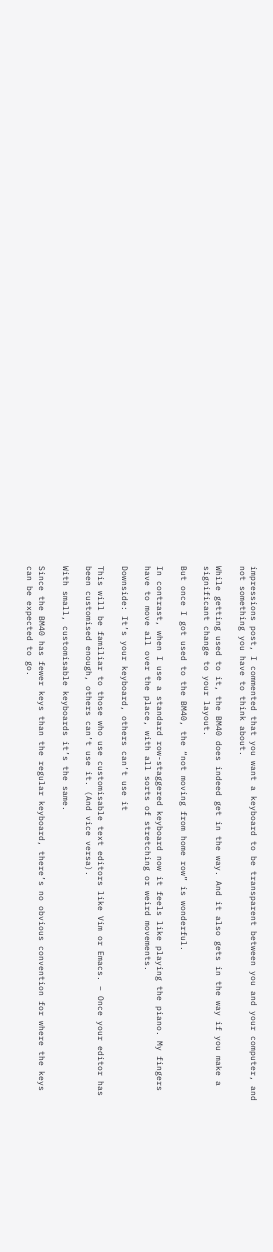impressions post, I commented that you want a keyboard to be transparent between you and your computer, and not something you have to think about.

While getting used to it, the BM40 does indeed get in the way. And it also gets in the way if you make a significant change to your layout.

But once I got used to the BM40, the “not moving from home row” is wonderful.

In contrast, when I use a standard row-staggered keyboard now it feels like playing the piano. My fingers have to move all over the place, with all sorts of stretching or weird movements.

Downside: It’s your keyboard, others can’t use it

This will be familiar to those who use customisable text editors like Vim or Emacs. – Once your editor has been customised enough, others can’t use it. (And vice versa).

With small, customisable keyboards it’s the same.

Since the BM40 has fewer keys than the regular keyboard, there’s no obvious convention for where the keys can be expected to go.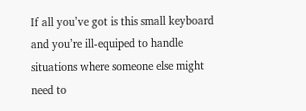If all you’ve got is this small keyboard and you’re ill-equiped to handle situations where someone else might need to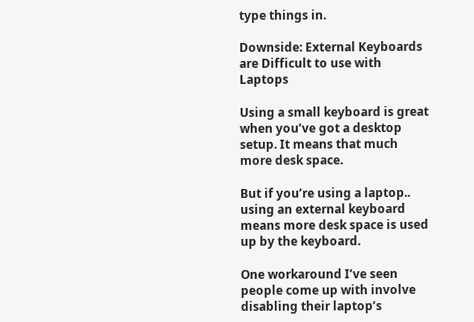type things in.

Downside: External Keyboards are Difficult to use with Laptops

Using a small keyboard is great when you’ve got a desktop setup. It means that much more desk space.

But if you’re using a laptop.. using an external keyboard means more desk space is used up by the keyboard.

One workaround I’ve seen people come up with involve disabling their laptop’s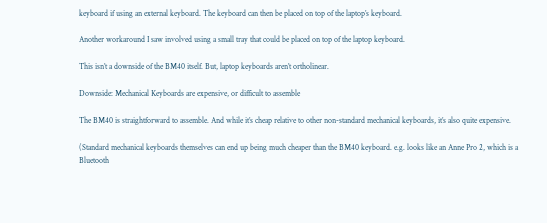keyboard if using an external keyboard. The keyboard can then be placed on top of the laptop’s keyboard.

Another workaround I saw involved using a small tray that could be placed on top of the laptop keyboard.

This isn’t a downside of the BM40 itself. But, laptop keyboards aren’t ortholinear.

Downside: Mechanical Keyboards are expensive, or difficult to assemble

The BM40 is straightforward to assemble. And while it’s cheap relative to other non-standard mechanical keyboards, it’s also quite expensive.

(Standard mechanical keyboards themselves can end up being much cheaper than the BM40 keyboard. e.g. looks like an Anne Pro 2, which is a Bluetooth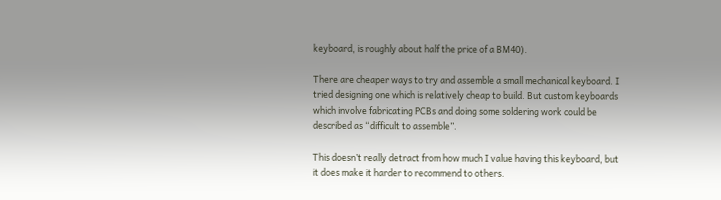keyboard, is roughly about half the price of a BM40).

There are cheaper ways to try and assemble a small mechanical keyboard. I tried designing one which is relatively cheap to build. But custom keyboards which involve fabricating PCBs and doing some soldering work could be described as “difficult to assemble”.

This doesn’t really detract from how much I value having this keyboard, but it does make it harder to recommend to others.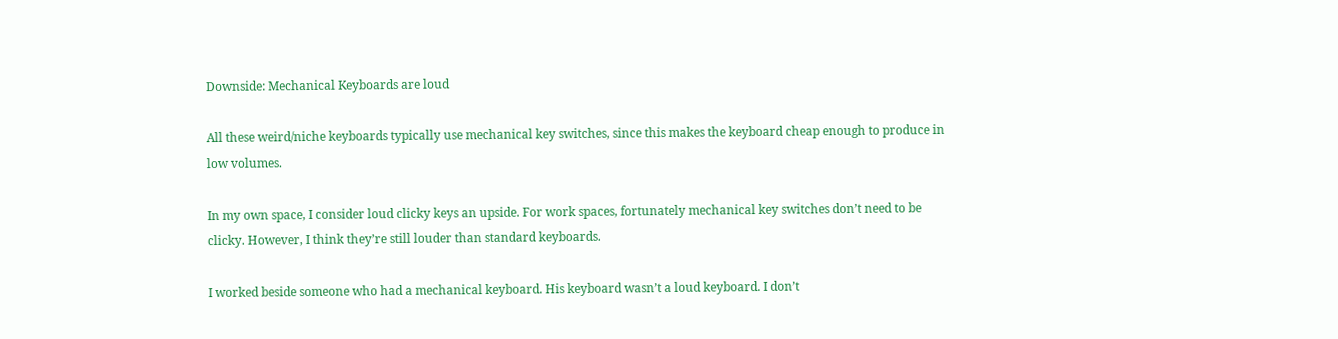Downside: Mechanical Keyboards are loud

All these weird/niche keyboards typically use mechanical key switches, since this makes the keyboard cheap enough to produce in low volumes.

In my own space, I consider loud clicky keys an upside. For work spaces, fortunately mechanical key switches don’t need to be clicky. However, I think they’re still louder than standard keyboards.

I worked beside someone who had a mechanical keyboard. His keyboard wasn’t a loud keyboard. I don’t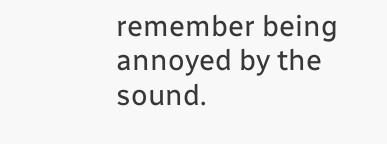remember being annoyed by the sound.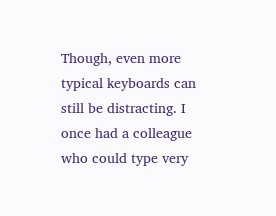Though, even more typical keyboards can still be distracting. I once had a colleague who could type very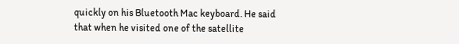quickly on his Bluetooth Mac keyboard. He said that when he visited one of the satellite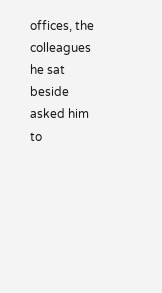offices, the colleagues he sat beside asked him to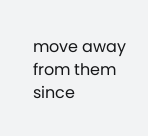move away from them since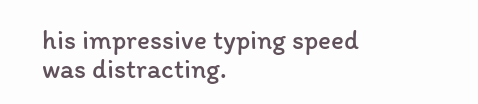his impressive typing speed was distracting.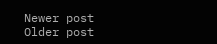Newer post Older post